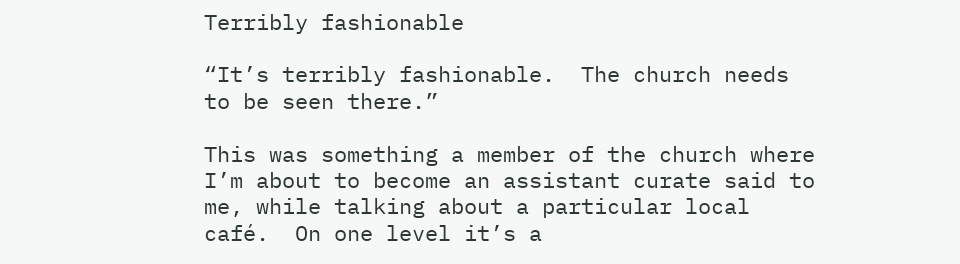Terribly fashionable

“It’s terribly fashionable.  The church needs to be seen there.”

This was something a member of the church where I’m about to become an assistant curate said to me, while talking about a particular local café.  On one level it’s a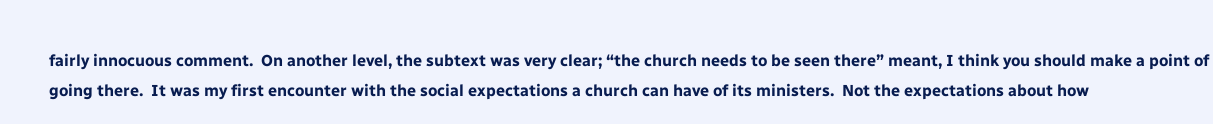fairly innocuous comment.  On another level, the subtext was very clear; “the church needs to be seen there” meant, I think you should make a point of going there.  It was my first encounter with the social expectations a church can have of its ministers.  Not the expectations about how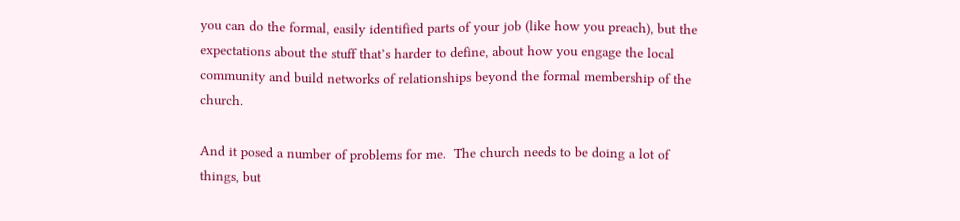you can do the formal, easily identified parts of your job (like how you preach), but the expectations about the stuff that’s harder to define, about how you engage the local community and build networks of relationships beyond the formal membership of the church.

And it posed a number of problems for me.  The church needs to be doing a lot of things, but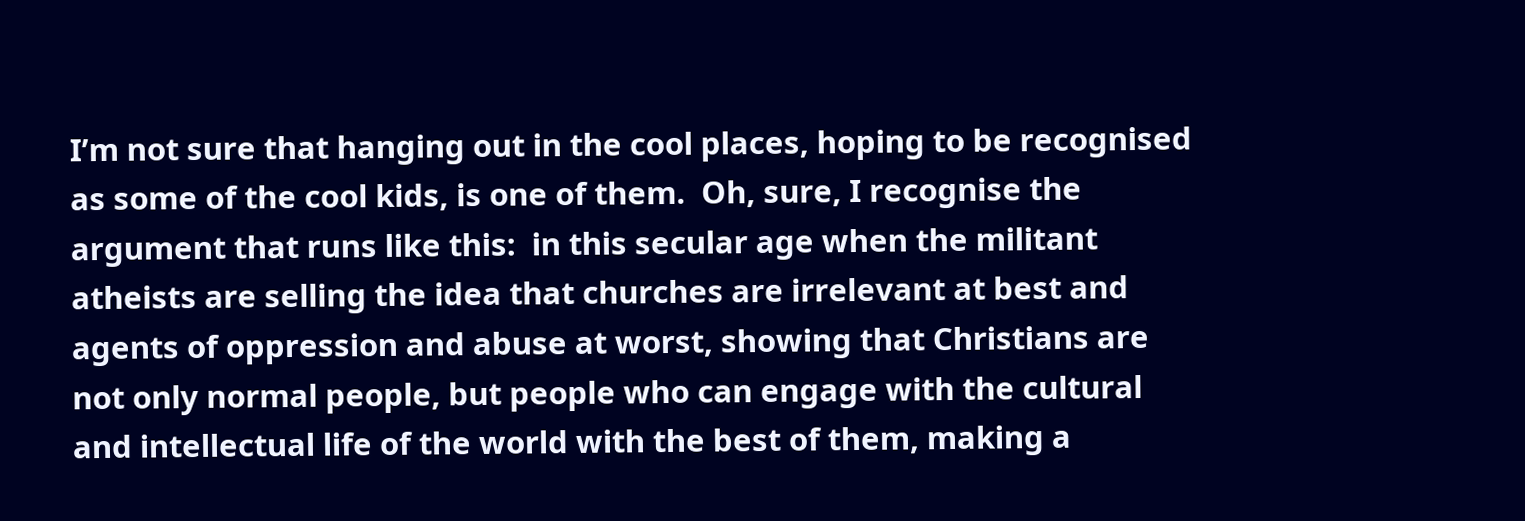I’m not sure that hanging out in the cool places, hoping to be recognised as some of the cool kids, is one of them.  Oh, sure, I recognise the argument that runs like this:  in this secular age when the militant atheists are selling the idea that churches are irrelevant at best and agents of oppression and abuse at worst, showing that Christians are not only normal people, but people who can engage with the cultural and intellectual life of the world with the best of them, making a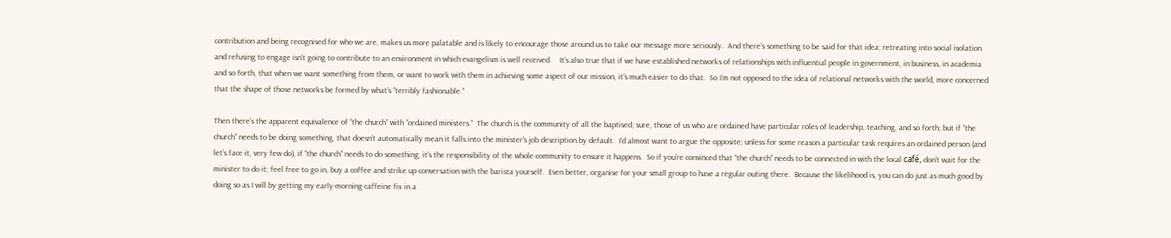contribution and being recognised for who we are, makes us more palatable and is likely to encourage those around us to take our message more seriously.  And there’s something to be said for that idea; retreating into social isolation and refusing to engage isn’t going to contribute to an environment in which evangelism is well received.    It’s also true that if we have established networks of relationships with influential people in government, in business, in academia and so forth, that when we want something from them, or want to work with them in achieving some aspect of our mission, it’s much easier to do that.  So I’m not opposed to the idea of relational networks with the world, more concerned that the shape of those networks be formed by what’s “terribly fashionable.”

Then there’s the apparent equivalence of “the church” with “ordained ministers.”  The church is the community of all the baptised; sure, those of us who are ordained have particular roles of leadership, teaching, and so forth; but if “the church” needs to be doing something, that doesn’t automatically mean it falls into the minister’s job description by default.  I’d almost want to argue the opposite; unless for some reason a particular task requires an ordained person (and let’s face it, very few do), if “the church” needs to do something, it’s the responsibility of the whole community to ensure it happens.  So if you’re convinced that “the church” needs to be connected in with the local café, don’t wait for the minister to do it; feel free to go in, buy a coffee and strike up conversation with the barista yourself.  Even better, organise for your small group to have a regular outing there.  Because the likelihood is, you can do just as much good by doing so as I will by getting my early-morning caffeine fix in a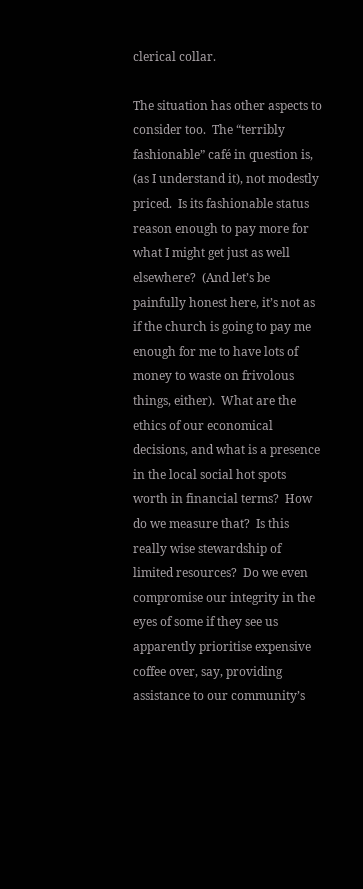clerical collar.

The situation has other aspects to consider too.  The “terribly fashionable” café in question is, (as I understand it), not modestly priced.  Is its fashionable status reason enough to pay more for what I might get just as well elsewhere?  (And let’s be painfully honest here, it’s not as if the church is going to pay me enough for me to have lots of money to waste on frivolous things, either).  What are the ethics of our economical decisions, and what is a presence in the local social hot spots worth in financial terms?  How do we measure that?  Is this really wise stewardship of limited resources?  Do we even compromise our integrity in the eyes of some if they see us apparently prioritise expensive coffee over, say, providing assistance to our community’s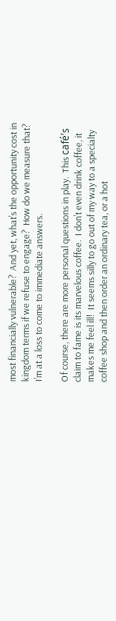most financially vulnerable?  And yet, what’s the opportunity cost in kingdom terms if we refuse to engage?  How do we measure that?  I’m at a loss to come to immediate answers.

Of course, there are more personal questions in play.  This café’s claim to fame is its marvelous coffee.  I don’t even drink coffee, it makes me feel ill!  It seems silly to go out of my way to a specialty coffee shop and then order an ordinary tea, or a hot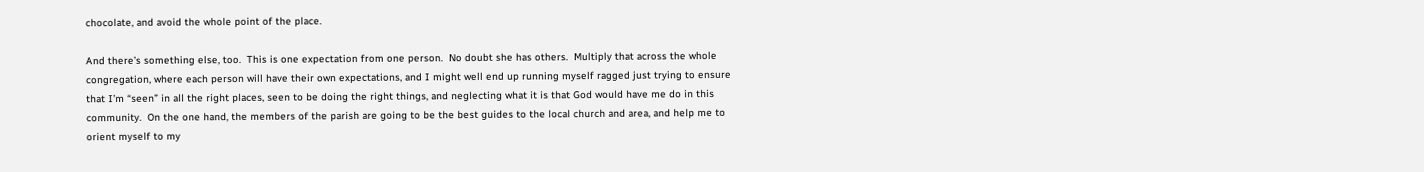chocolate, and avoid the whole point of the place.

And there’s something else, too.  This is one expectation from one person.  No doubt she has others.  Multiply that across the whole congregation, where each person will have their own expectations, and I might well end up running myself ragged just trying to ensure that I’m “seen” in all the right places, seen to be doing the right things, and neglecting what it is that God would have me do in this community.  On the one hand, the members of the parish are going to be the best guides to the local church and area, and help me to orient myself to my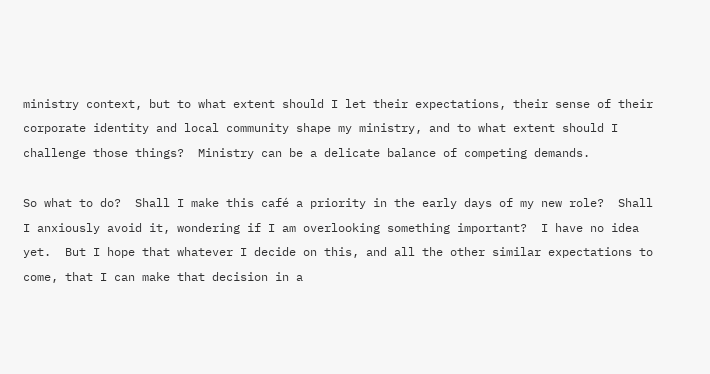ministry context, but to what extent should I let their expectations, their sense of their corporate identity and local community shape my ministry, and to what extent should I challenge those things?  Ministry can be a delicate balance of competing demands.

So what to do?  Shall I make this café a priority in the early days of my new role?  Shall I anxiously avoid it, wondering if I am overlooking something important?  I have no idea yet.  But I hope that whatever I decide on this, and all the other similar expectations to come, that I can make that decision in a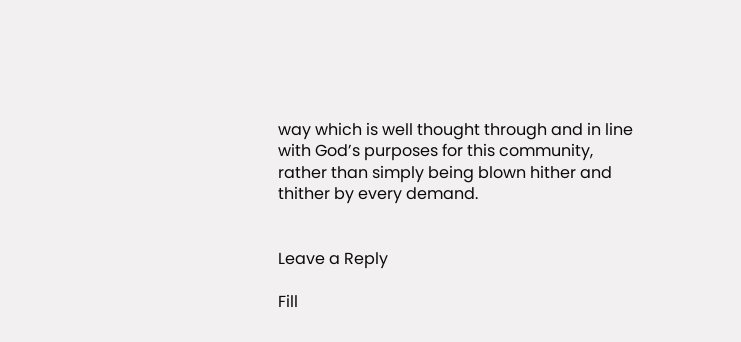way which is well thought through and in line with God’s purposes for this community, rather than simply being blown hither and thither by every demand.


Leave a Reply

Fill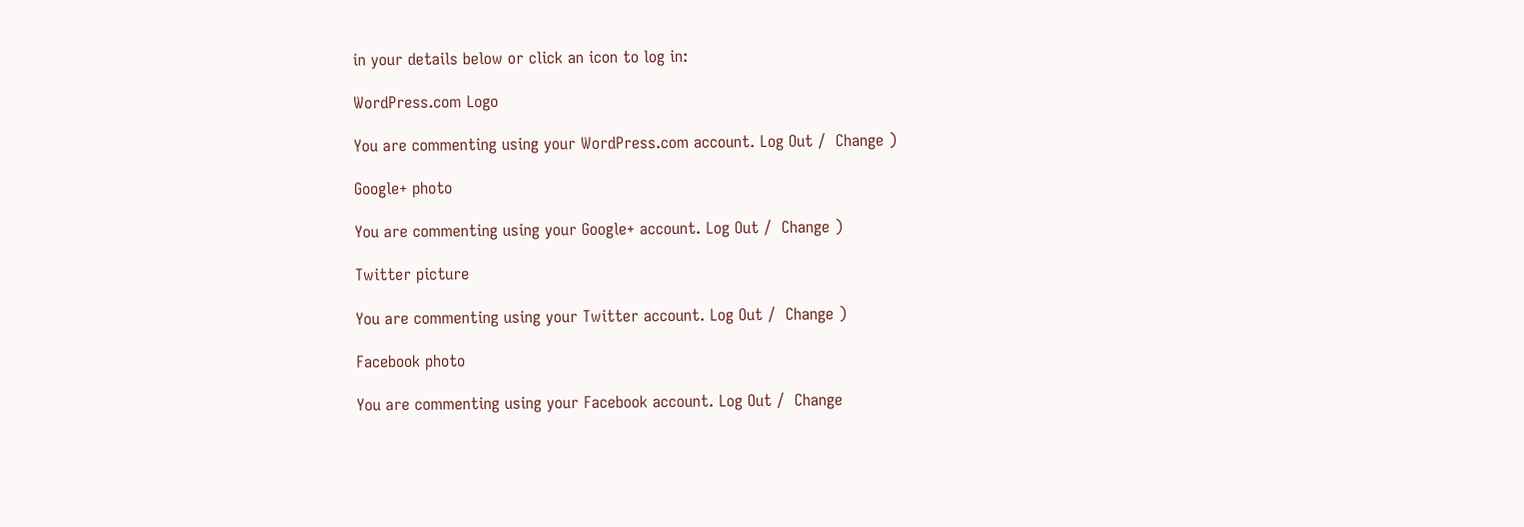in your details below or click an icon to log in:

WordPress.com Logo

You are commenting using your WordPress.com account. Log Out /  Change )

Google+ photo

You are commenting using your Google+ account. Log Out /  Change )

Twitter picture

You are commenting using your Twitter account. Log Out /  Change )

Facebook photo

You are commenting using your Facebook account. Log Out /  Change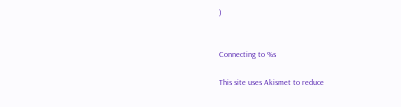)


Connecting to %s

This site uses Akismet to reduce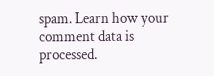spam. Learn how your comment data is processed.